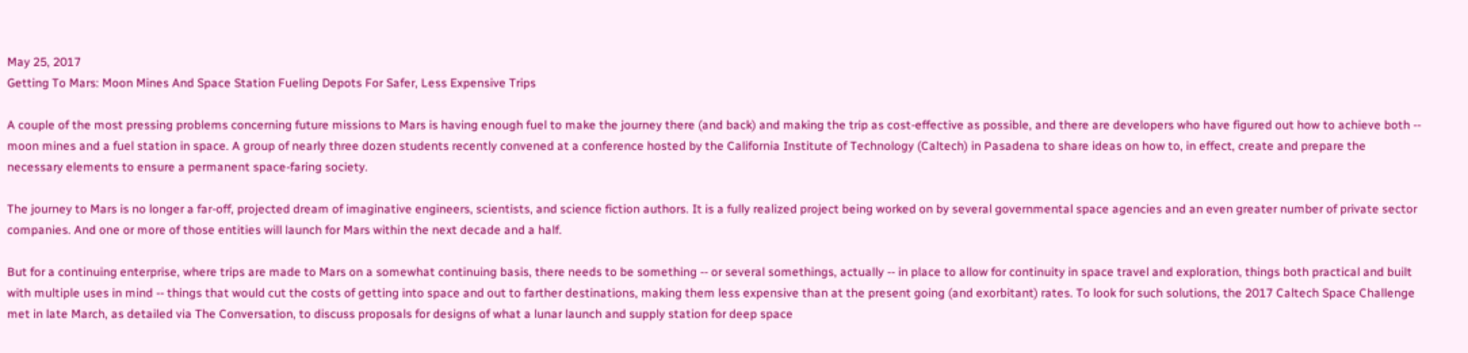May 25, 2017
Getting To Mars: Moon Mines And Space Station Fueling Depots For Safer, Less Expensive Trips

A couple of the most pressing problems concerning future missions to Mars is having enough fuel to make the journey there (and back) and making the trip as cost-effective as possible, and there are developers who have figured out how to achieve both -- moon mines and a fuel station in space. A group of nearly three dozen students recently convened at a conference hosted by the California Institute of Technology (Caltech) in Pasadena to share ideas on how to, in effect, create and prepare the necessary elements to ensure a permanent space-faring society.

The journey to Mars is no longer a far-off, projected dream of imaginative engineers, scientists, and science fiction authors. It is a fully realized project being worked on by several governmental space agencies and an even greater number of private sector companies. And one or more of those entities will launch for Mars within the next decade and a half.

But for a continuing enterprise, where trips are made to Mars on a somewhat continuing basis, there needs to be something -- or several somethings, actually -- in place to allow for continuity in space travel and exploration, things both practical and built with multiple uses in mind -- things that would cut the costs of getting into space and out to farther destinations, making them less expensive than at the present going (and exorbitant) rates. To look for such solutions, the 2017 Caltech Space Challenge met in late March, as detailed via The Conversation, to discuss proposals for designs of what a lunar launch and supply station for deep space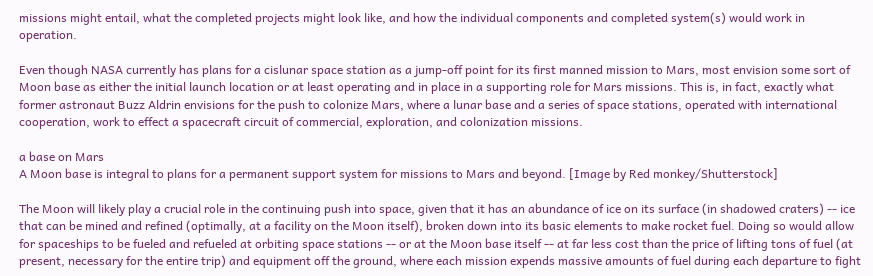missions might entail, what the completed projects might look like, and how the individual components and completed system(s) would work in operation.

Even though NASA currently has plans for a cislunar space station as a jump-off point for its first manned mission to Mars, most envision some sort of Moon base as either the initial launch location or at least operating and in place in a supporting role for Mars missions. This is, in fact, exactly what former astronaut Buzz Aldrin envisions for the push to colonize Mars, where a lunar base and a series of space stations, operated with international cooperation, work to effect a spacecraft circuit of commercial, exploration, and colonization missions.

a base on Mars
A Moon base is integral to plans for a permanent support system for missions to Mars and beyond. [Image by Red monkey/Shutterstock]

The Moon will likely play a crucial role in the continuing push into space, given that it has an abundance of ice on its surface (in shadowed craters) -- ice that can be mined and refined (optimally, at a facility on the Moon itself), broken down into its basic elements to make rocket fuel. Doing so would allow for spaceships to be fueled and refueled at orbiting space stations -- or at the Moon base itself -- at far less cost than the price of lifting tons of fuel (at present, necessary for the entire trip) and equipment off the ground, where each mission expends massive amounts of fuel during each departure to fight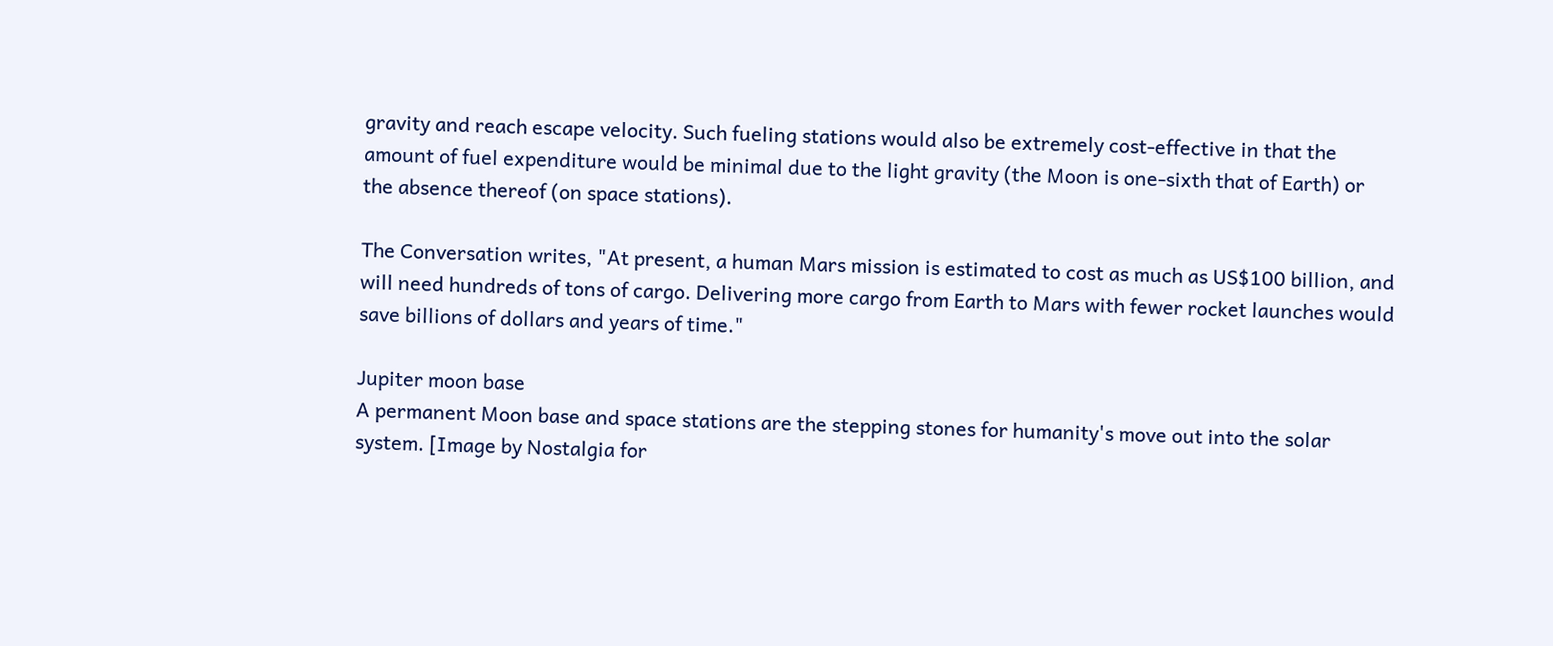gravity and reach escape velocity. Such fueling stations would also be extremely cost-effective in that the amount of fuel expenditure would be minimal due to the light gravity (the Moon is one-sixth that of Earth) or the absence thereof (on space stations).

The Conversation writes, "At present, a human Mars mission is estimated to cost as much as US$100 billion, and will need hundreds of tons of cargo. Delivering more cargo from Earth to Mars with fewer rocket launches would save billions of dollars and years of time."

Jupiter moon base
A permanent Moon base and space stations are the stepping stones for humanity's move out into the solar system. [Image by Nostalgia for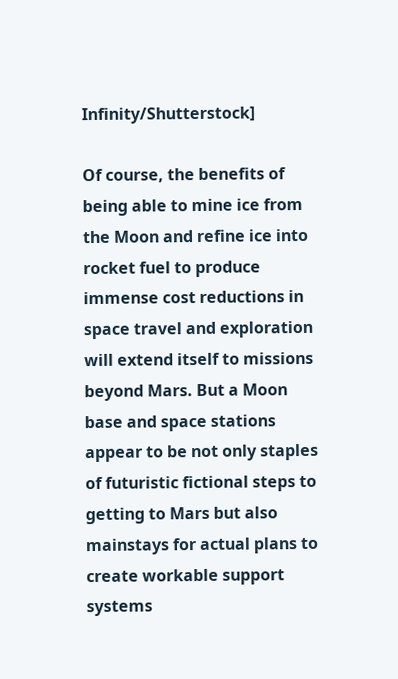Infinity/Shutterstock]

Of course, the benefits of being able to mine ice from the Moon and refine ice into rocket fuel to produce immense cost reductions in space travel and exploration will extend itself to missions beyond Mars. But a Moon base and space stations appear to be not only staples of futuristic fictional steps to getting to Mars but also mainstays for actual plans to create workable support systems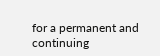for a permanent and continuing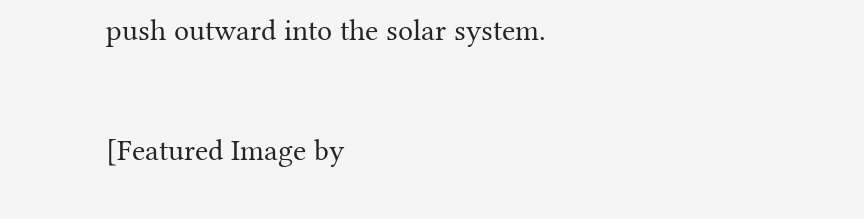push outward into the solar system.

[Featured Image by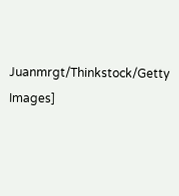Juanmrgt/Thinkstock/Getty Images]